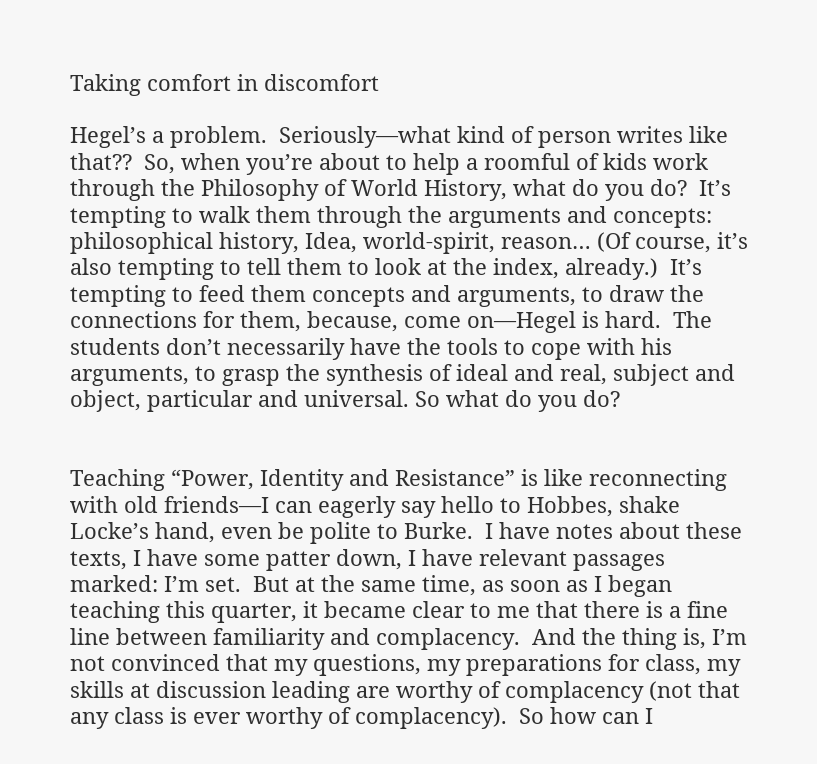Taking comfort in discomfort

Hegel’s a problem.  Seriously—what kind of person writes like that??  So, when you’re about to help a roomful of kids work through the Philosophy of World History, what do you do?  It’s tempting to walk them through the arguments and concepts: philosophical history, Idea, world-spirit, reason… (Of course, it’s also tempting to tell them to look at the index, already.)  It’s tempting to feed them concepts and arguments, to draw the connections for them, because, come on—Hegel is hard.  The students don’t necessarily have the tools to cope with his arguments, to grasp the synthesis of ideal and real, subject and object, particular and universal. So what do you do?


Teaching “Power, Identity and Resistance” is like reconnecting with old friends—I can eagerly say hello to Hobbes, shake Locke’s hand, even be polite to Burke.  I have notes about these texts, I have some patter down, I have relevant passages marked: I’m set.  But at the same time, as soon as I began teaching this quarter, it became clear to me that there is a fine line between familiarity and complacency.  And the thing is, I’m not convinced that my questions, my preparations for class, my skills at discussion leading are worthy of complacency (not that any class is ever worthy of complacency).  So how can I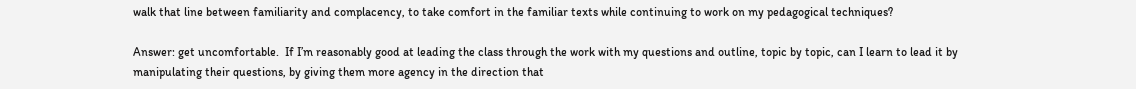walk that line between familiarity and complacency, to take comfort in the familiar texts while continuing to work on my pedagogical techniques?

Answer: get uncomfortable.  If I’m reasonably good at leading the class through the work with my questions and outline, topic by topic, can I learn to lead it by manipulating their questions, by giving them more agency in the direction that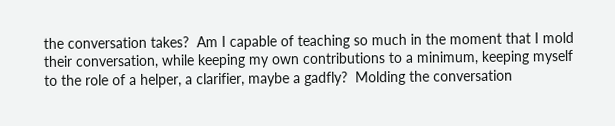the conversation takes?  Am I capable of teaching so much in the moment that I mold their conversation, while keeping my own contributions to a minimum, keeping myself to the role of a helper, a clarifier, maybe a gadfly?  Molding the conversation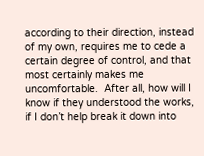according to their direction, instead of my own, requires me to cede a certain degree of control, and that most certainly makes me uncomfortable.  After all, how will I know if they understood the works, if I don’t help break it down into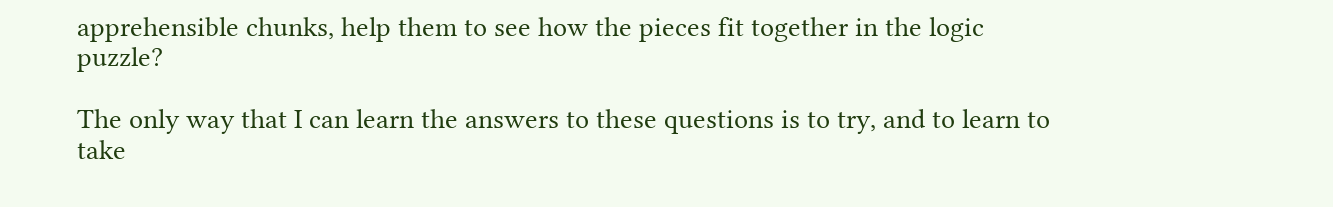apprehensible chunks, help them to see how the pieces fit together in the logic puzzle?

The only way that I can learn the answers to these questions is to try, and to learn to take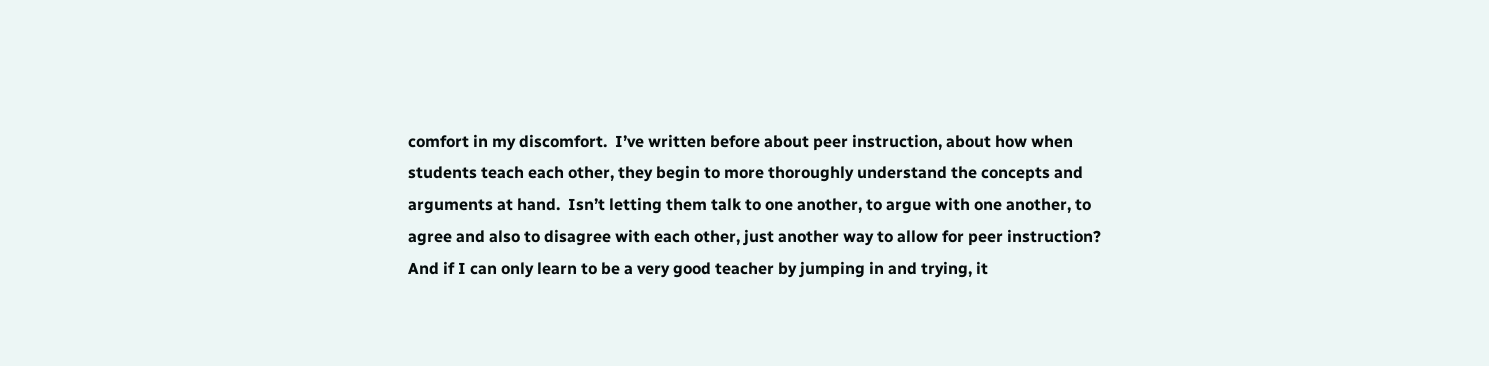comfort in my discomfort.  I’ve written before about peer instruction, about how when students teach each other, they begin to more thoroughly understand the concepts and arguments at hand.  Isn’t letting them talk to one another, to argue with one another, to agree and also to disagree with each other, just another way to allow for peer instruction?  And if I can only learn to be a very good teacher by jumping in and trying, it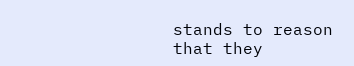stands to reason that they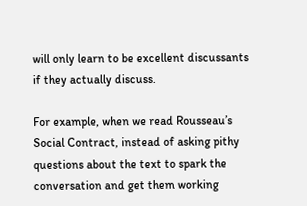will only learn to be excellent discussants if they actually discuss.

For example, when we read Rousseau’s Social Contract, instead of asking pithy questions about the text to spark the conversation and get them working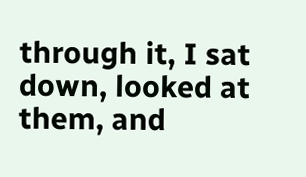through it, I sat down, looked at them, and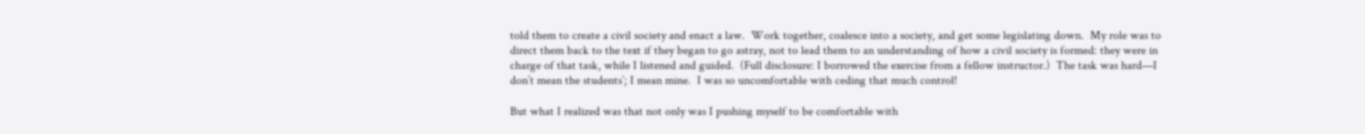told them to create a civil society and enact a law.  Work together, coalesce into a society, and get some legislating down.  My role was to direct them back to the text if they began to go astray, not to lead them to an understanding of how a civil society is formed: they were in charge of that task, while I listened and guided.  (Full disclosure: I borrowed the exercise from a fellow instructor.)  The task was hard—I don’t mean the students’; I mean mine.  I was so uncomfortable with ceding that much control!

But what I realized was that not only was I pushing myself to be comfortable with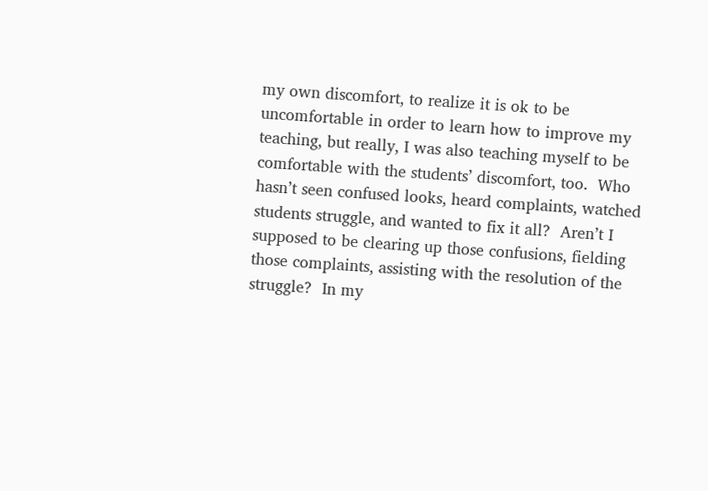my own discomfort, to realize it is ok to be uncomfortable in order to learn how to improve my teaching, but really, I was also teaching myself to be comfortable with the students’ discomfort, too.  Who hasn’t seen confused looks, heard complaints, watched students struggle, and wanted to fix it all?  Aren’t I supposed to be clearing up those confusions, fielding those complaints, assisting with the resolution of the struggle?  In my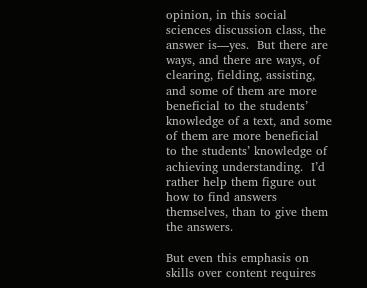opinion, in this social sciences discussion class, the answer is—yes.  But there are ways, and there are ways, of clearing, fielding, assisting, and some of them are more beneficial to the students’ knowledge of a text, and some of them are more beneficial to the students’ knowledge of achieving understanding.  I’d rather help them figure out how to find answers themselves, than to give them the answers.

But even this emphasis on skills over content requires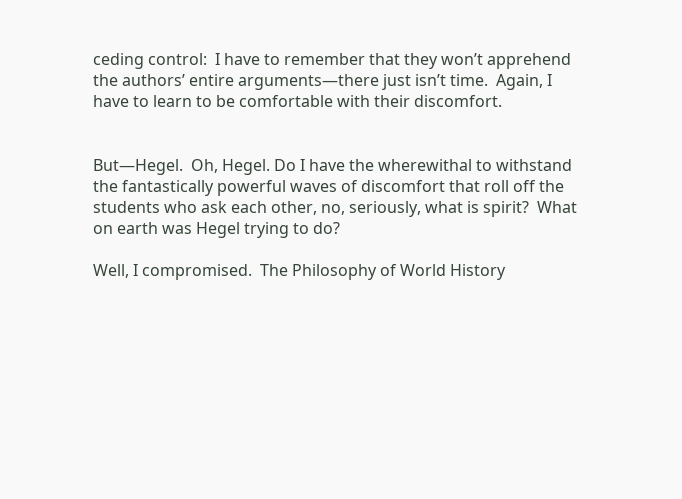ceding control:  I have to remember that they won’t apprehend the authors’ entire arguments—there just isn’t time.  Again, I have to learn to be comfortable with their discomfort.


But—Hegel.  Oh, Hegel. Do I have the wherewithal to withstand the fantastically powerful waves of discomfort that roll off the students who ask each other, no, seriously, what is spirit?  What on earth was Hegel trying to do?

Well, I compromised.  The Philosophy of World History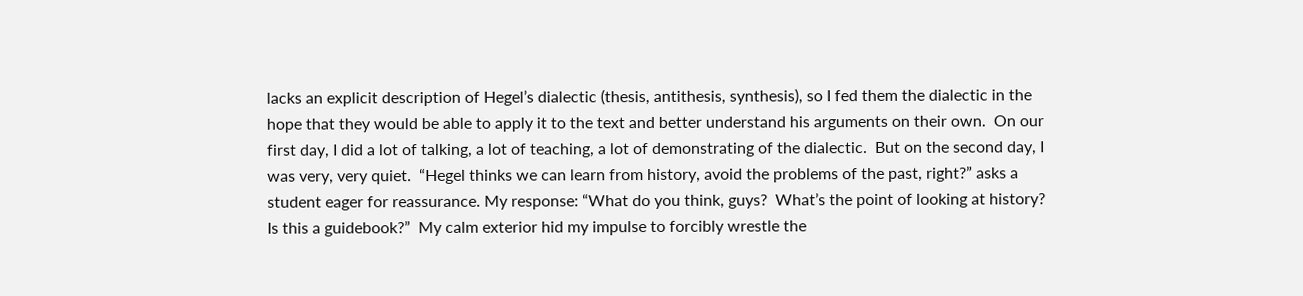lacks an explicit description of Hegel’s dialectic (thesis, antithesis, synthesis), so I fed them the dialectic in the hope that they would be able to apply it to the text and better understand his arguments on their own.  On our first day, I did a lot of talking, a lot of teaching, a lot of demonstrating of the dialectic.  But on the second day, I was very, very quiet.  “Hegel thinks we can learn from history, avoid the problems of the past, right?” asks a student eager for reassurance. My response: “What do you think, guys?  What’s the point of looking at history?  Is this a guidebook?”  My calm exterior hid my impulse to forcibly wrestle the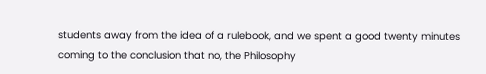students away from the idea of a rulebook, and we spent a good twenty minutes coming to the conclusion that no, the Philosophy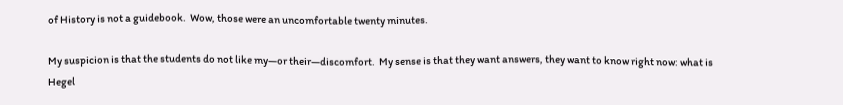of History is not a guidebook.  Wow, those were an uncomfortable twenty minutes.

My suspicion is that the students do not like my—or their—discomfort.  My sense is that they want answers, they want to know right now: what is Hegel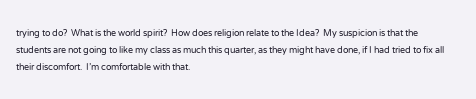trying to do?  What is the world spirit?  How does religion relate to the Idea?  My suspicion is that the students are not going to like my class as much this quarter, as they might have done, if I had tried to fix all their discomfort.  I’m comfortable with that.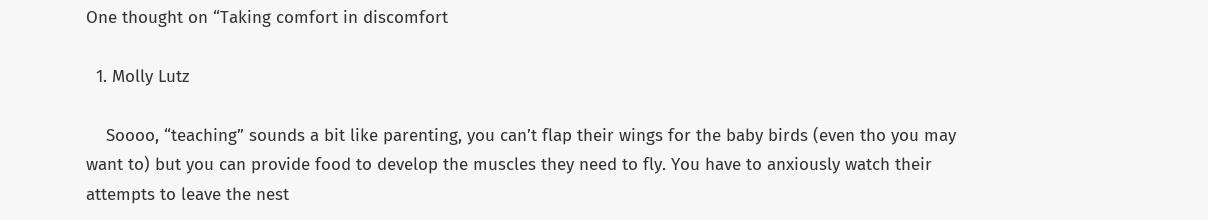One thought on “Taking comfort in discomfort

  1. Molly Lutz

    Soooo, “teaching” sounds a bit like parenting, you can’t flap their wings for the baby birds (even tho you may want to) but you can provide food to develop the muscles they need to fly. You have to anxiously watch their attempts to leave the nest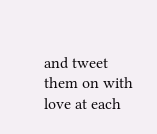and tweet them on with love at each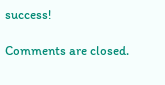success!

Comments are closed.